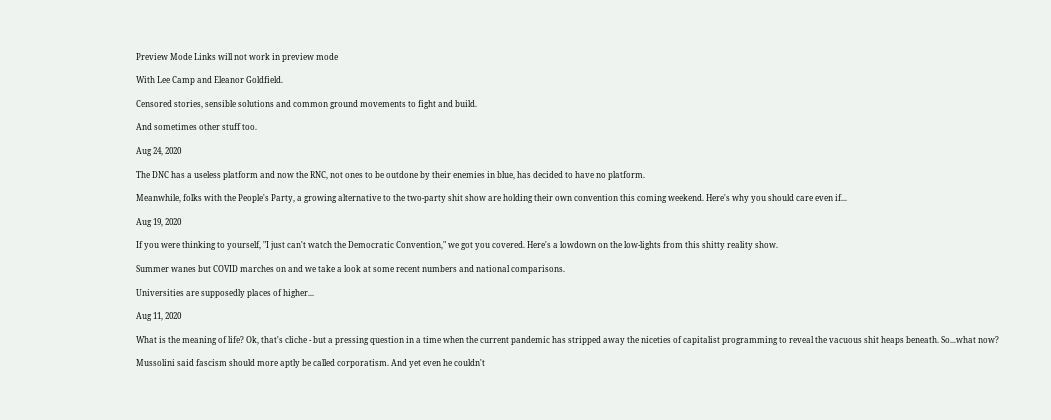Preview Mode Links will not work in preview mode

With Lee Camp and Eleanor Goldfield.

Censored stories, sensible solutions and common ground movements to fight and build.

And sometimes other stuff too.

Aug 24, 2020

The DNC has a useless platform and now the RNC, not ones to be outdone by their enemies in blue, has decided to have no platform.

Meanwhile, folks with the People's Party, a growing alternative to the two-party shit show are holding their own convention this coming weekend. Here's why you should care even if...

Aug 19, 2020

If you were thinking to yourself, "I just can't watch the Democratic Convention," we got you covered. Here's a lowdown on the low-lights from this shitty reality show.

Summer wanes but COVID marches on and we take a look at some recent numbers and national comparisons.

Universities are supposedly places of higher...

Aug 11, 2020

What is the meaning of life? Ok, that's cliche - but a pressing question in a time when the current pandemic has stripped away the niceties of capitalist programming to reveal the vacuous shit heaps beneath. So...what now?

Mussolini said fascism should more aptly be called corporatism. And yet even he couldn't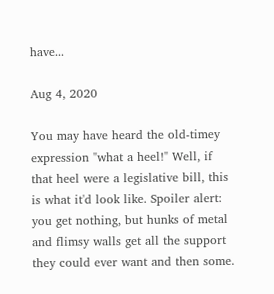have...

Aug 4, 2020

You may have heard the old-timey expression "what a heel!" Well, if that heel were a legislative bill, this is what it'd look like. Spoiler alert: you get nothing, but hunks of metal and flimsy walls get all the support they could ever want and then some.